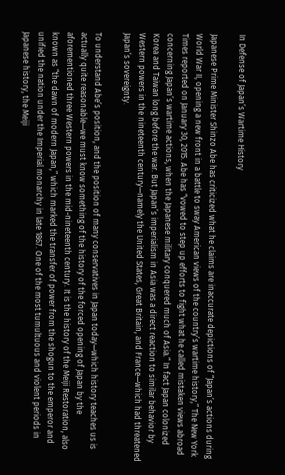In Defense of Japan’s Wartime History

Japanese Prime Minister Shinzo Abe has criticized what he claims are inaccurate depictions of “Japan’s actions during World War II, opening a new front in a battle to sway American views of the country’s wartime history,” The New York Times reported on January 30, 2015. Abe has “vowed to step up efforts to fight what he called mistaken views abroad concerning Japan’s wartime actions, when the Japanese military conquered much of Asia.” In fact Japan colonized Korea and Taiwan long before the war. But Japan’s imperialism in Asia was a direct reaction to similar behavior by Western powers in the nineteenth century—namely the United States, Great Britain, and France—which had threatened Japan’s sovereignty.

To understand Abe’s position, and the position of many conservatives in Japan today—which history teaches us is actually quite reasonable—we must know something of the history of the forced opening of Japan by the aforementioned three Western powers in the mid-nineteenth century. It is the history of the Meiji Restoration, also known as “the dawn of modern Japan,” which marked the transfer of power from the shogun to the emperor and unified the nation under the Imperial monarchy in late 1867. One of the most tumultuous and violent periods in Japanese history, the Meiji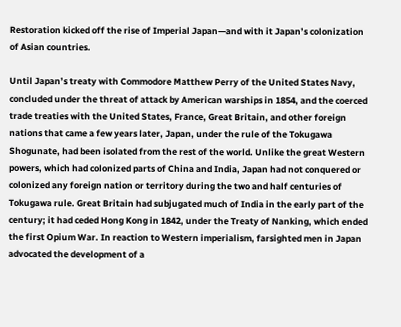Restoration kicked off the rise of Imperial Japan—and with it Japan’s colonization of Asian countries.

Until Japan’s treaty with Commodore Matthew Perry of the United States Navy, concluded under the threat of attack by American warships in 1854, and the coerced trade treaties with the United States, France, Great Britain, and other foreign nations that came a few years later, Japan, under the rule of the Tokugawa Shogunate, had been isolated from the rest of the world. Unlike the great Western powers, which had colonized parts of China and India, Japan had not conquered or colonized any foreign nation or territory during the two and half centuries of Tokugawa rule. Great Britain had subjugated much of India in the early part of the century; it had ceded Hong Kong in 1842, under the Treaty of Nanking, which ended the first Opium War. In reaction to Western imperialism, farsighted men in Japan advocated the development of a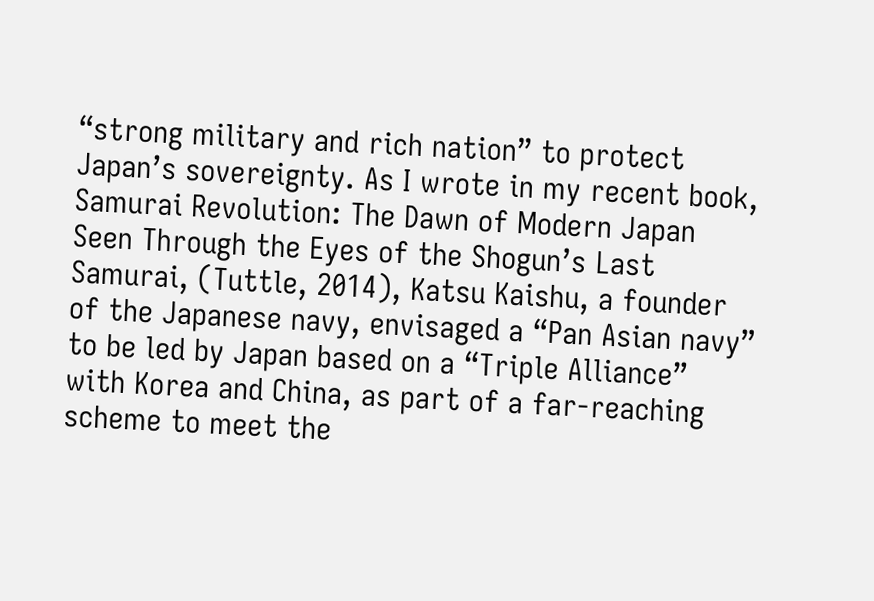“strong military and rich nation” to protect Japan’s sovereignty. As I wrote in my recent book, Samurai Revolution: The Dawn of Modern Japan Seen Through the Eyes of the Shogun’s Last Samurai, (Tuttle, 2014), Katsu Kaishu, a founder of the Japanese navy, envisaged a “Pan Asian navy” to be led by Japan based on a “Triple Alliance” with Korea and China, as part of a far-reaching scheme to meet the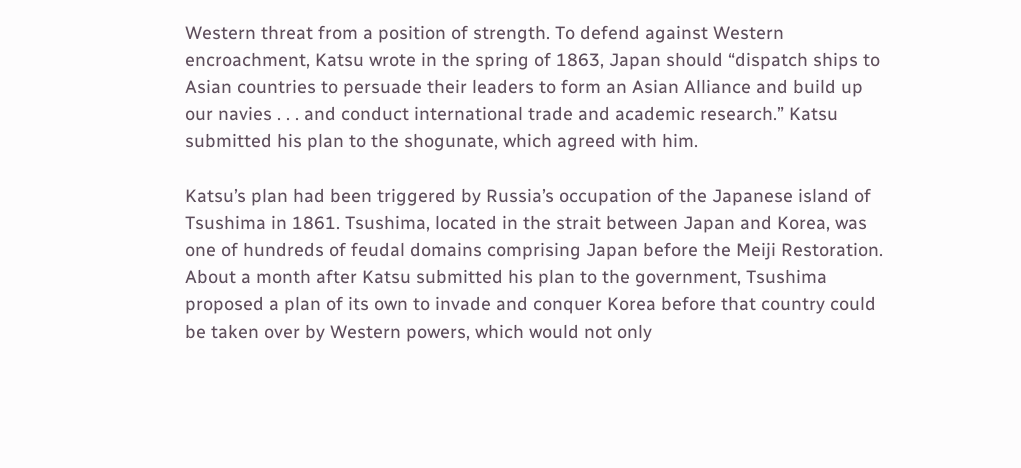Western threat from a position of strength. To defend against Western encroachment, Katsu wrote in the spring of 1863, Japan should “dispatch ships to Asian countries to persuade their leaders to form an Asian Alliance and build up our navies . . . and conduct international trade and academic research.” Katsu submitted his plan to the shogunate, which agreed with him.

Katsu’s plan had been triggered by Russia’s occupation of the Japanese island of Tsushima in 1861. Tsushima, located in the strait between Japan and Korea, was one of hundreds of feudal domains comprising Japan before the Meiji Restoration. About a month after Katsu submitted his plan to the government, Tsushima proposed a plan of its own to invade and conquer Korea before that country could be taken over by Western powers, which would not only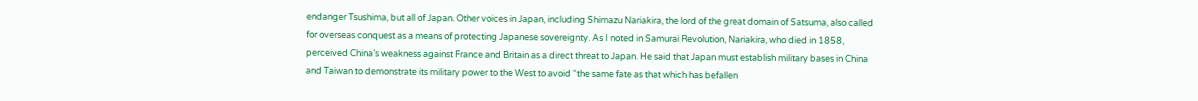endanger Tsushima, but all of Japan. Other voices in Japan, including Shimazu Nariakira, the lord of the great domain of Satsuma, also called for overseas conquest as a means of protecting Japanese sovereignty. As I noted in Samurai Revolution, Nariakira, who died in 1858, perceived China’s weakness against France and Britain as a direct threat to Japan. He said that Japan must establish military bases in China and Taiwan to demonstrate its military power to the West to avoid “the same fate as that which has befallen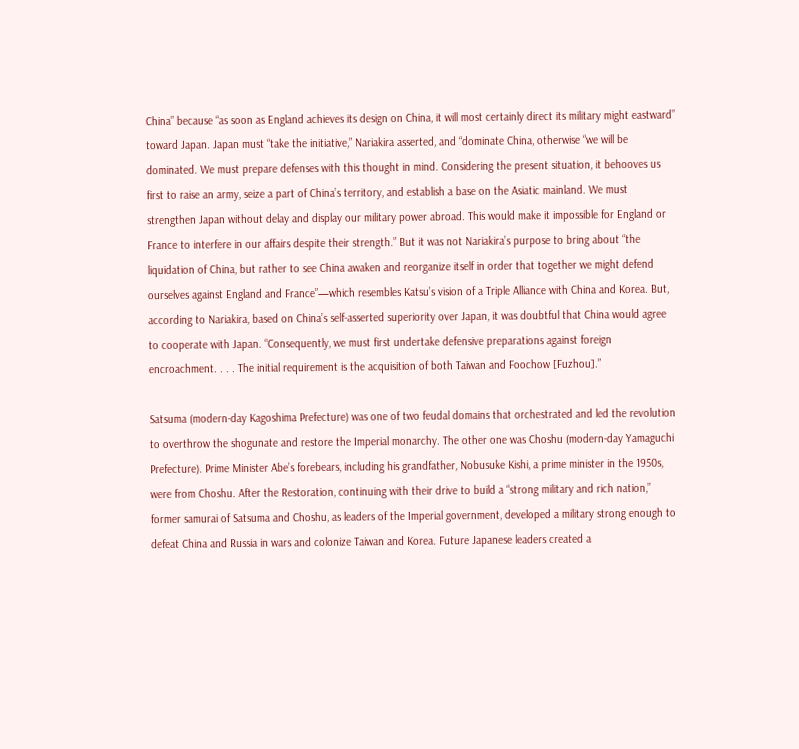China” because “as soon as England achieves its design on China, it will most certainly direct its military might eastward” toward Japan. Japan must “take the initiative,” Nariakira asserted, and “dominate China, otherwise “we will be dominated. We must prepare defenses with this thought in mind. Considering the present situation, it behooves us first to raise an army, seize a part of China’s territory, and establish a base on the Asiatic mainland. We must strengthen Japan without delay and display our military power abroad. This would make it impossible for England or France to interfere in our affairs despite their strength.” But it was not Nariakira’s purpose to bring about “the liquidation of China, but rather to see China awaken and reorganize itself in order that together we might defend ourselves against England and France”—which resembles Katsu’s vision of a Triple Alliance with China and Korea. But, according to Nariakira, based on China’s self-asserted superiority over Japan, it was doubtful that China would agree to cooperate with Japan. “Consequently, we must first undertake defensive preparations against foreign encroachment. . . . The initial requirement is the acquisition of both Taiwan and Foochow [Fuzhou].”

Satsuma (modern-day Kagoshima Prefecture) was one of two feudal domains that orchestrated and led the revolution to overthrow the shogunate and restore the Imperial monarchy. The other one was Choshu (modern-day Yamaguchi Prefecture). Prime Minister Abe’s forebears, including his grandfather, Nobusuke Kishi, a prime minister in the 1950s, were from Choshu. After the Restoration, continuing with their drive to build a “strong military and rich nation,” former samurai of Satsuma and Choshu, as leaders of the Imperial government, developed a military strong enough to defeat China and Russia in wars and colonize Taiwan and Korea. Future Japanese leaders created a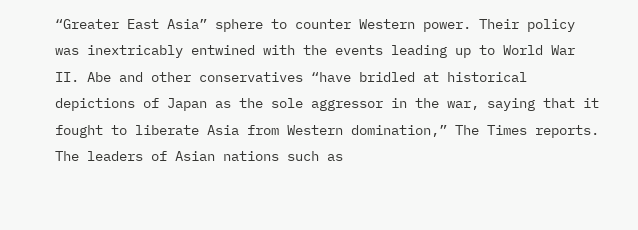“Greater East Asia” sphere to counter Western power. Their policy was inextricably entwined with the events leading up to World War II. Abe and other conservatives “have bridled at historical depictions of Japan as the sole aggressor in the war, saying that it fought to liberate Asia from Western domination,” The Times reports. The leaders of Asian nations such as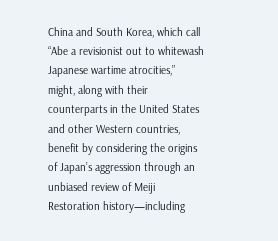China and South Korea, which call “Abe a revisionist out to whitewash Japanese wartime atrocities,” might, along with their counterparts in the United States and other Western countries, benefit by considering the origins of Japan’s aggression through an unbiased review of Meiji Restoration history—including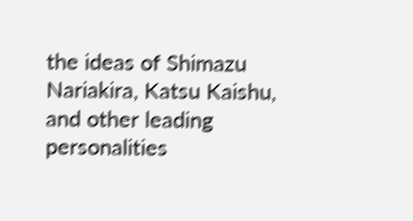the ideas of Shimazu Nariakira, Katsu Kaishu, and other leading personalities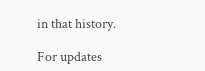in that history.

For updates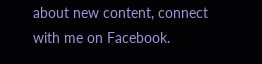about new content, connect with me on Facebook.